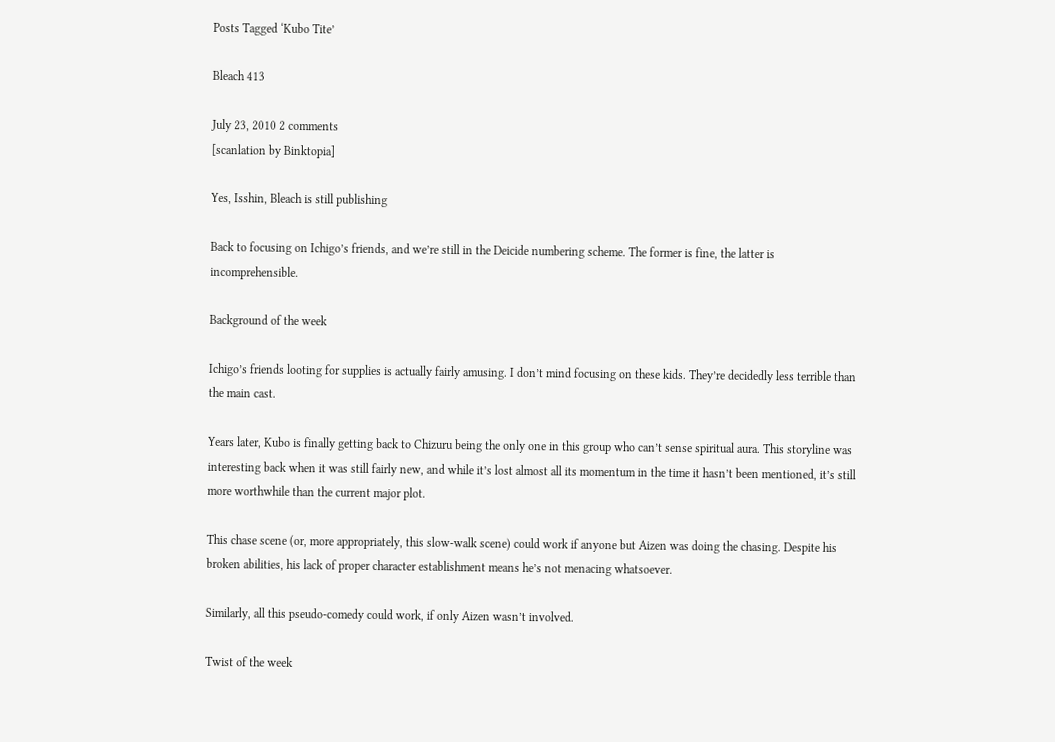Posts Tagged ‘Kubo Tite’

Bleach 413

July 23, 2010 2 comments
[scanlation by Binktopia]

Yes, Isshin, Bleach is still publishing

Back to focusing on Ichigo’s friends, and we’re still in the Deicide numbering scheme. The former is fine, the latter is incomprehensible.

Background of the week

Ichigo’s friends looting for supplies is actually fairly amusing. I don’t mind focusing on these kids. They’re decidedly less terrible than the main cast.

Years later, Kubo is finally getting back to Chizuru being the only one in this group who can’t sense spiritual aura. This storyline was interesting back when it was still fairly new, and while it’s lost almost all its momentum in the time it hasn’t been mentioned, it’s still more worthwhile than the current major plot.

This chase scene (or, more appropriately, this slow-walk scene) could work if anyone but Aizen was doing the chasing. Despite his broken abilities, his lack of proper character establishment means he’s not menacing whatsoever.

Similarly, all this pseudo-comedy could work, if only Aizen wasn’t involved.

Twist of the week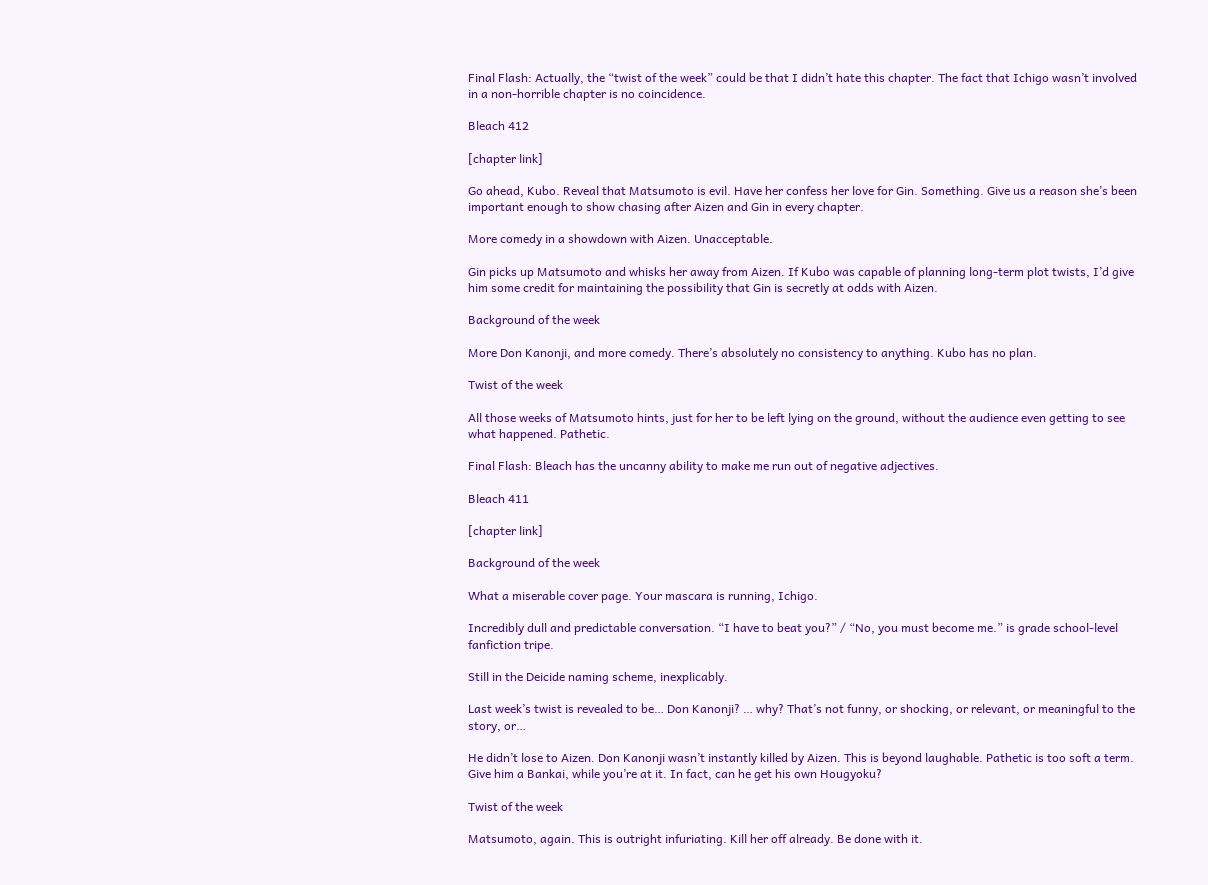Final Flash: Actually, the “twist of the week” could be that I didn’t hate this chapter. The fact that Ichigo wasn’t involved in a non-horrible chapter is no coincidence.

Bleach 412

[chapter link]

Go ahead, Kubo. Reveal that Matsumoto is evil. Have her confess her love for Gin. Something. Give us a reason she’s been important enough to show chasing after Aizen and Gin in every chapter.

More comedy in a showdown with Aizen. Unacceptable.

Gin picks up Matsumoto and whisks her away from Aizen. If Kubo was capable of planning long-term plot twists, I’d give him some credit for maintaining the possibility that Gin is secretly at odds with Aizen.

Background of the week

More Don Kanonji, and more comedy. There’s absolutely no consistency to anything. Kubo has no plan.

Twist of the week

All those weeks of Matsumoto hints, just for her to be left lying on the ground, without the audience even getting to see what happened. Pathetic.

Final Flash: Bleach has the uncanny ability to make me run out of negative adjectives.

Bleach 411

[chapter link]

Background of the week

What a miserable cover page. Your mascara is running, Ichigo.

Incredibly dull and predictable conversation. “I have to beat you?” / “No, you must become me.” is grade school-level fanfiction tripe.

Still in the Deicide naming scheme, inexplicably.

Last week’s twist is revealed to be… Don Kanonji? … why? That’s not funny, or shocking, or relevant, or meaningful to the story, or…

He didn’t lose to Aizen. Don Kanonji wasn’t instantly killed by Aizen. This is beyond laughable. Pathetic is too soft a term. Give him a Bankai, while you’re at it. In fact, can he get his own Hougyoku?

Twist of the week

Matsumoto, again. This is outright infuriating. Kill her off already. Be done with it.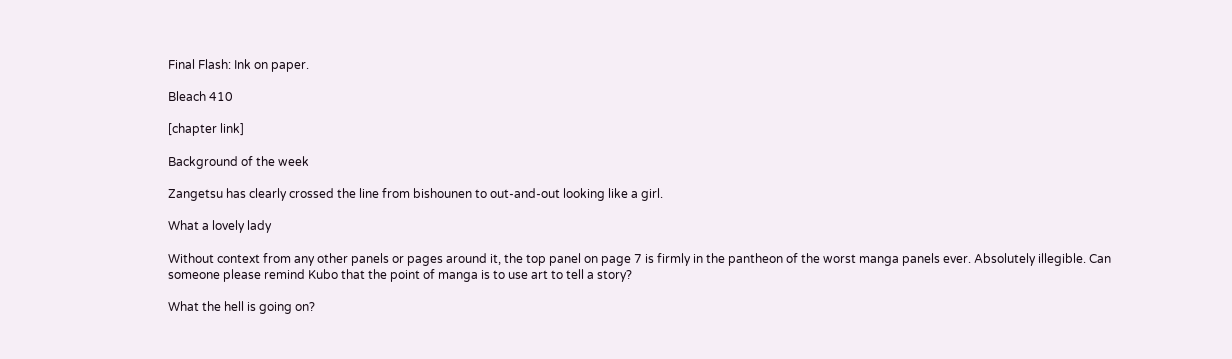Final Flash: Ink on paper.

Bleach 410

[chapter link]

Background of the week

Zangetsu has clearly crossed the line from bishounen to out-and-out looking like a girl.

What a lovely lady

Without context from any other panels or pages around it, the top panel on page 7 is firmly in the pantheon of the worst manga panels ever. Absolutely illegible. Can someone please remind Kubo that the point of manga is to use art to tell a story?

What the hell is going on?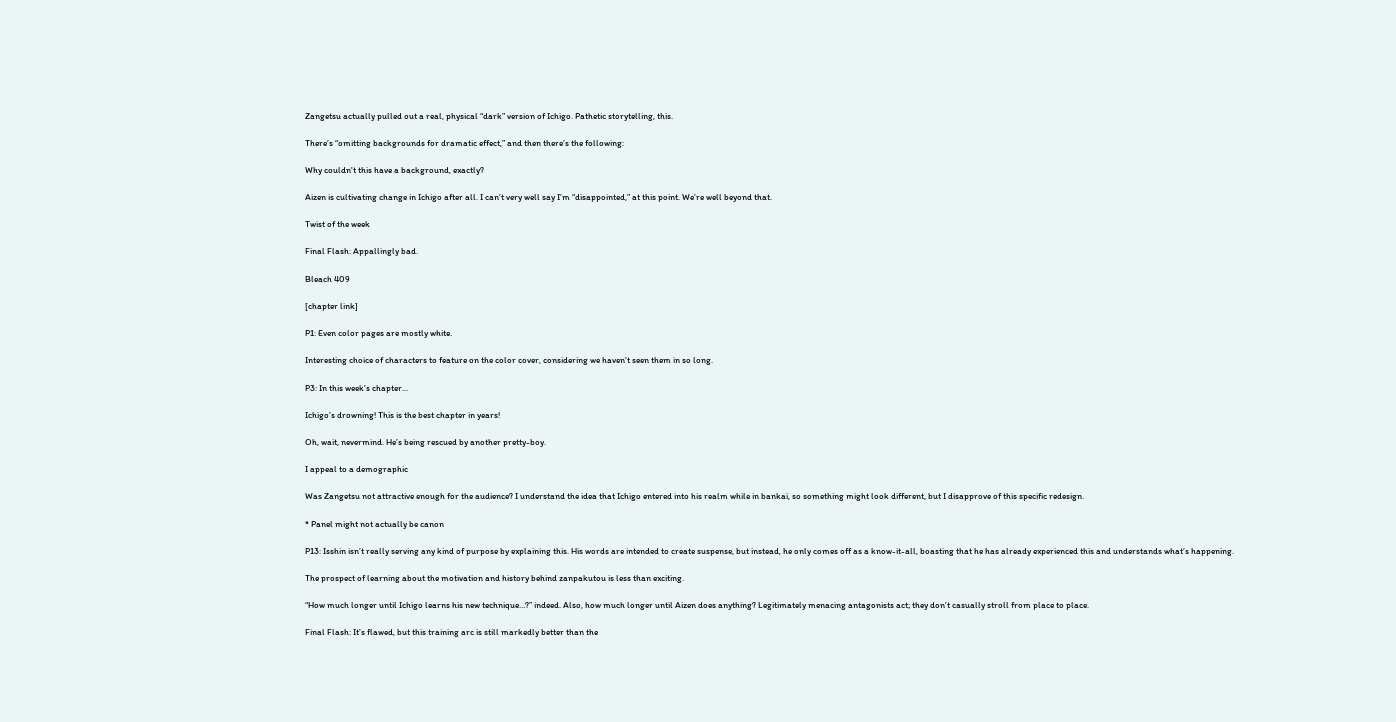Zangetsu actually pulled out a real, physical “dark” version of Ichigo. Pathetic storytelling, this.

There’s “omitting backgrounds for dramatic effect,” and then there’s the following:

Why couldn't this have a background, exactly?

Aizen is cultivating change in Ichigo after all. I can’t very well say I’m “disappointed,” at this point. We’re well beyond that.

Twist of the week

Final Flash: Appallingly bad.

Bleach 409

[chapter link]

P1: Even color pages are mostly white.

Interesting choice of characters to feature on the color cover, considering we haven’t seen them in so long.

P3: In this week's chapter...

Ichigo’s drowning! This is the best chapter in years!

Oh, wait, nevermind. He’s being rescued by another pretty-boy.

I appeal to a demographic

Was Zangetsu not attractive enough for the audience? I understand the idea that Ichigo entered into his realm while in bankai, so something might look different, but I disapprove of this specific redesign.

* Panel might not actually be canon

P13: Isshin isn’t really serving any kind of purpose by explaining this. His words are intended to create suspense, but instead, he only comes off as a know-it-all, boasting that he has already experienced this and understands what’s happening.

The prospect of learning about the motivation and history behind zanpakutou is less than exciting.

“How much longer until Ichigo learns his new technique…?” indeed. Also, how much longer until Aizen does anything? Legitimately menacing antagonists act; they don’t casually stroll from place to place.

Final Flash: It’s flawed, but this training arc is still markedly better than the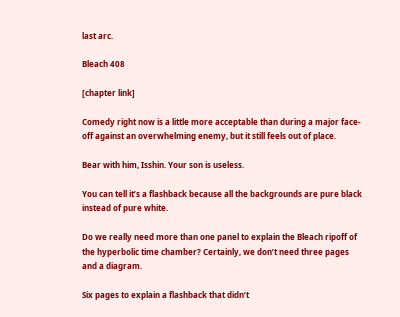last arc.

Bleach 408

[chapter link]

Comedy right now is a little more acceptable than during a major face-off against an overwhelming enemy, but it still feels out of place.

Bear with him, Isshin. Your son is useless.

You can tell it’s a flashback because all the backgrounds are pure black instead of pure white.

Do we really need more than one panel to explain the Bleach ripoff of the hyperbolic time chamber? Certainly, we don’t need three pages and a diagram.

Six pages to explain a flashback that didn’t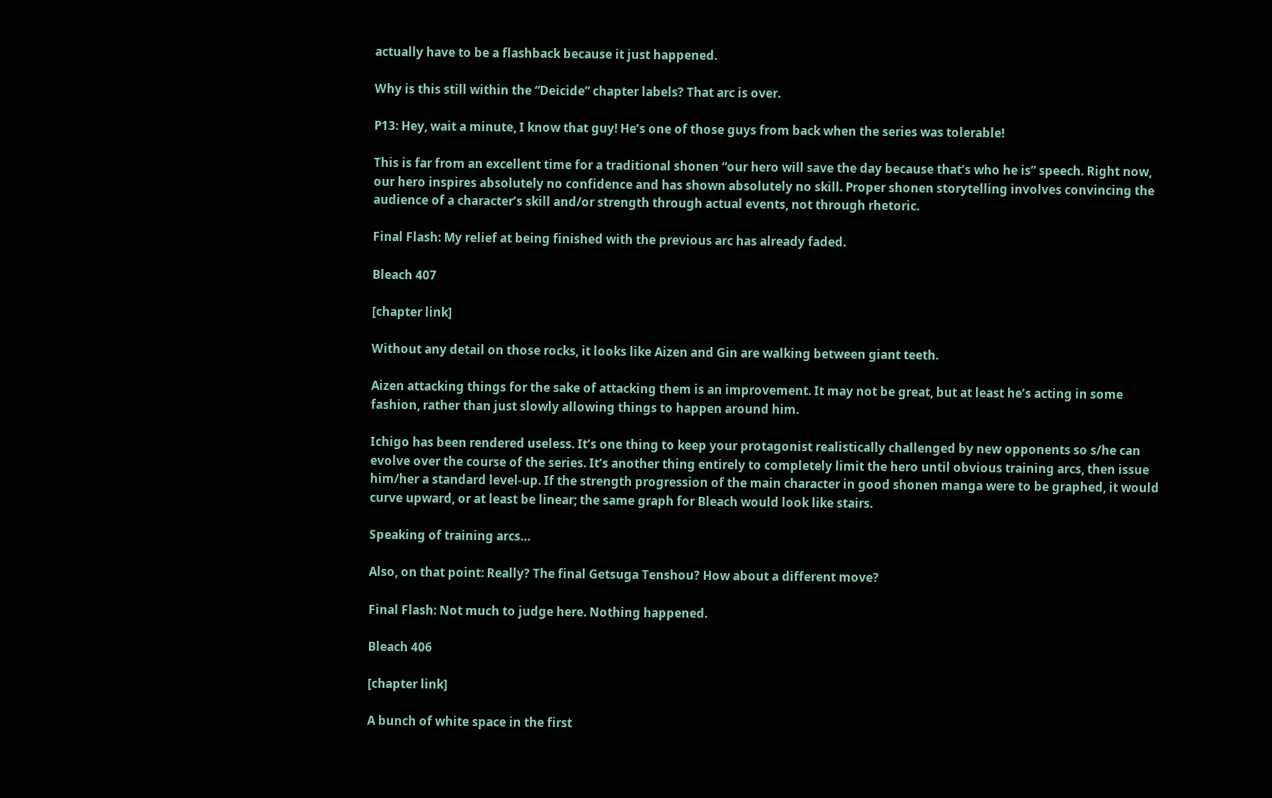actually have to be a flashback because it just happened.

Why is this still within the “Deicide” chapter labels? That arc is over.

P13: Hey, wait a minute, I know that guy! He’s one of those guys from back when the series was tolerable!

This is far from an excellent time for a traditional shonen “our hero will save the day because that’s who he is” speech. Right now, our hero inspires absolutely no confidence and has shown absolutely no skill. Proper shonen storytelling involves convincing the audience of a character’s skill and/or strength through actual events, not through rhetoric.

Final Flash: My relief at being finished with the previous arc has already faded.

Bleach 407

[chapter link]

Without any detail on those rocks, it looks like Aizen and Gin are walking between giant teeth.

Aizen attacking things for the sake of attacking them is an improvement. It may not be great, but at least he’s acting in some fashion, rather than just slowly allowing things to happen around him.

Ichigo has been rendered useless. It’s one thing to keep your protagonist realistically challenged by new opponents so s/he can evolve over the course of the series. It’s another thing entirely to completely limit the hero until obvious training arcs, then issue him/her a standard level-up. If the strength progression of the main character in good shonen manga were to be graphed, it would curve upward, or at least be linear; the same graph for Bleach would look like stairs.

Speaking of training arcs…

Also, on that point: Really? The final Getsuga Tenshou? How about a different move?

Final Flash: Not much to judge here. Nothing happened.

Bleach 406

[chapter link]

A bunch of white space in the first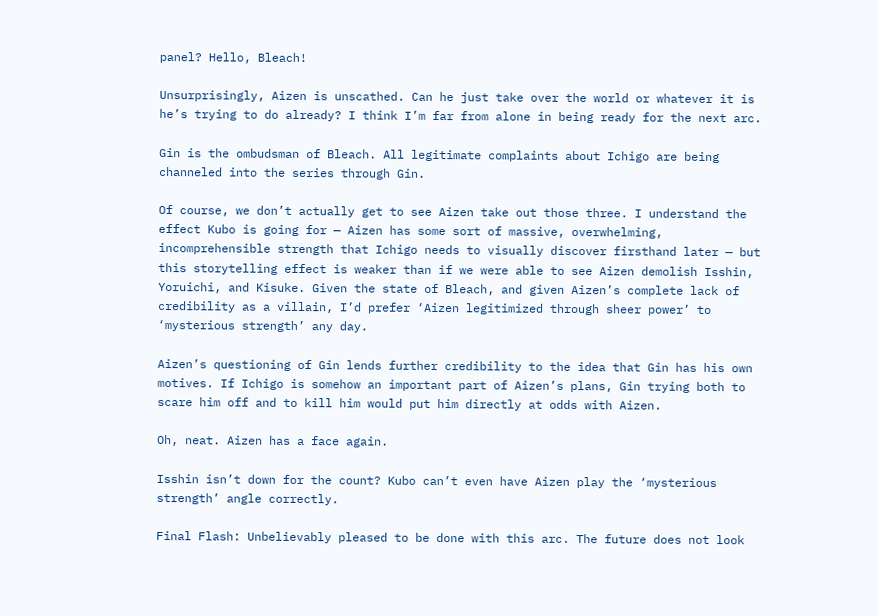panel? Hello, Bleach!

Unsurprisingly, Aizen is unscathed. Can he just take over the world or whatever it is he’s trying to do already? I think I’m far from alone in being ready for the next arc.

Gin is the ombudsman of Bleach. All legitimate complaints about Ichigo are being channeled into the series through Gin.

Of course, we don’t actually get to see Aizen take out those three. I understand the effect Kubo is going for — Aizen has some sort of massive, overwhelming, incomprehensible strength that Ichigo needs to visually discover firsthand later — but this storytelling effect is weaker than if we were able to see Aizen demolish Isshin, Yoruichi, and Kisuke. Given the state of Bleach, and given Aizen’s complete lack of credibility as a villain, I’d prefer ‘Aizen legitimized through sheer power’ to ‘mysterious strength’ any day.

Aizen’s questioning of Gin lends further credibility to the idea that Gin has his own motives. If Ichigo is somehow an important part of Aizen’s plans, Gin trying both to scare him off and to kill him would put him directly at odds with Aizen.

Oh, neat. Aizen has a face again.

Isshin isn’t down for the count? Kubo can’t even have Aizen play the ‘mysterious strength’ angle correctly.

Final Flash: Unbelievably pleased to be done with this arc. The future does not look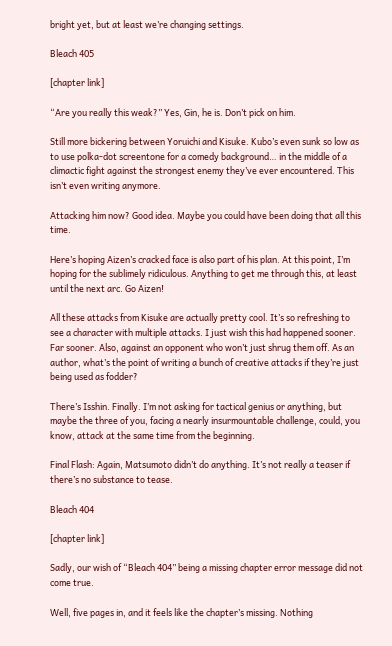bright yet, but at least we’re changing settings.

Bleach 405

[chapter link]

“Are you really this weak?” Yes, Gin, he is. Don’t pick on him.

Still more bickering between Yoruichi and Kisuke. Kubo’s even sunk so low as to use polka-dot screentone for a comedy background… in the middle of a climactic fight against the strongest enemy they’ve ever encountered. This isn’t even writing anymore.

Attacking him now? Good idea. Maybe you could have been doing that all this time.

Here’s hoping Aizen’s cracked face is also part of his plan. At this point, I’m hoping for the sublimely ridiculous. Anything to get me through this, at least until the next arc. Go Aizen!

All these attacks from Kisuke are actually pretty cool. It’s so refreshing to see a character with multiple attacks. I just wish this had happened sooner. Far sooner. Also, against an opponent who won’t just shrug them off. As an author, what’s the point of writing a bunch of creative attacks if they’re just being used as fodder?

There’s Isshin. Finally. I’m not asking for tactical genius or anything, but maybe the three of you, facing a nearly insurmountable challenge, could, you know, attack at the same time from the beginning.

Final Flash: Again, Matsumoto didn’t do anything. It’s not really a teaser if there’s no substance to tease.

Bleach 404

[chapter link]

Sadly, our wish of “Bleach 404” being a missing chapter error message did not come true.

Well, five pages in, and it feels like the chapter’s missing. Nothing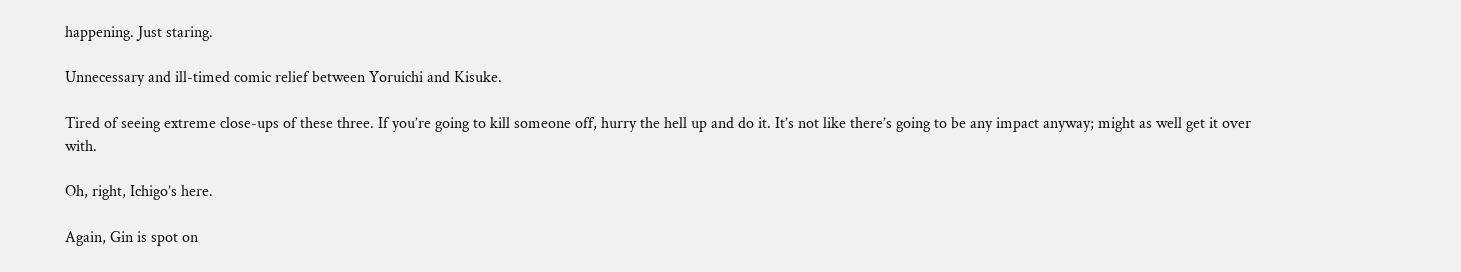happening. Just staring.

Unnecessary and ill-timed comic relief between Yoruichi and Kisuke.

Tired of seeing extreme close-ups of these three. If you’re going to kill someone off, hurry the hell up and do it. It’s not like there’s going to be any impact anyway; might as well get it over with.

Oh, right, Ichigo’s here.

Again, Gin is spot on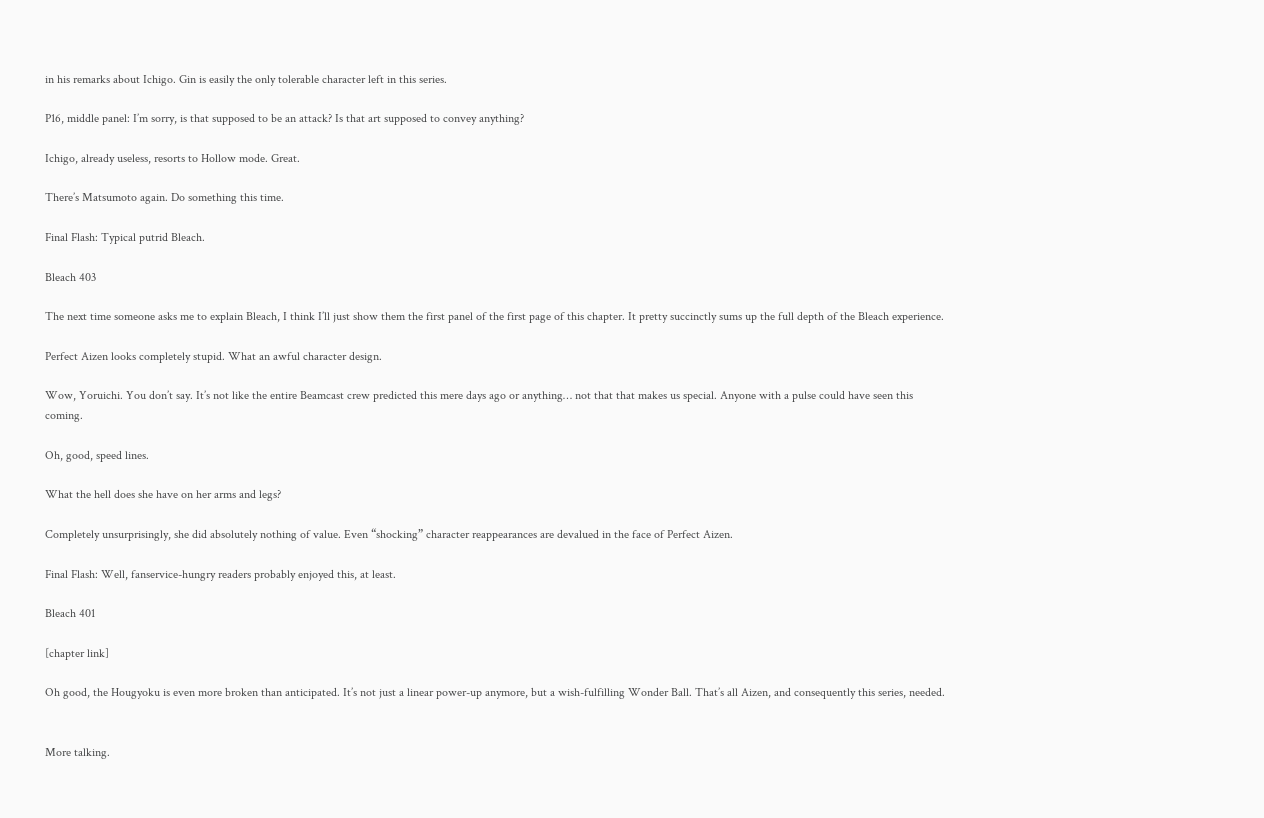in his remarks about Ichigo. Gin is easily the only tolerable character left in this series.

P16, middle panel: I’m sorry, is that supposed to be an attack? Is that art supposed to convey anything?

Ichigo, already useless, resorts to Hollow mode. Great.

There’s Matsumoto again. Do something this time.

Final Flash: Typical putrid Bleach.

Bleach 403

The next time someone asks me to explain Bleach, I think I’ll just show them the first panel of the first page of this chapter. It pretty succinctly sums up the full depth of the Bleach experience.

Perfect Aizen looks completely stupid. What an awful character design.

Wow, Yoruichi. You don’t say. It’s not like the entire Beamcast crew predicted this mere days ago or anything… not that that makes us special. Anyone with a pulse could have seen this coming.

Oh, good, speed lines.

What the hell does she have on her arms and legs?

Completely unsurprisingly, she did absolutely nothing of value. Even “shocking” character reappearances are devalued in the face of Perfect Aizen.

Final Flash: Well, fanservice-hungry readers probably enjoyed this, at least.

Bleach 401

[chapter link]

Oh good, the Hougyoku is even more broken than anticipated. It’s not just a linear power-up anymore, but a wish-fulfilling Wonder Ball. That’s all Aizen, and consequently this series, needed.


More talking.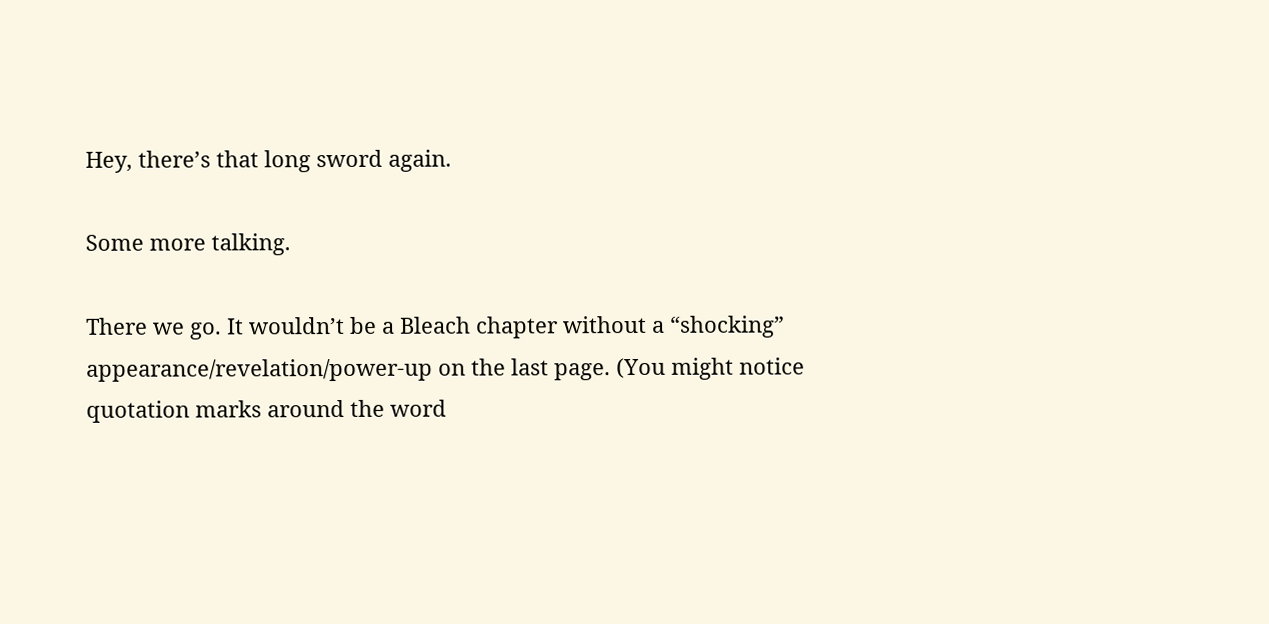Hey, there’s that long sword again.

Some more talking.

There we go. It wouldn’t be a Bleach chapter without a “shocking” appearance/revelation/power-up on the last page. (You might notice quotation marks around the word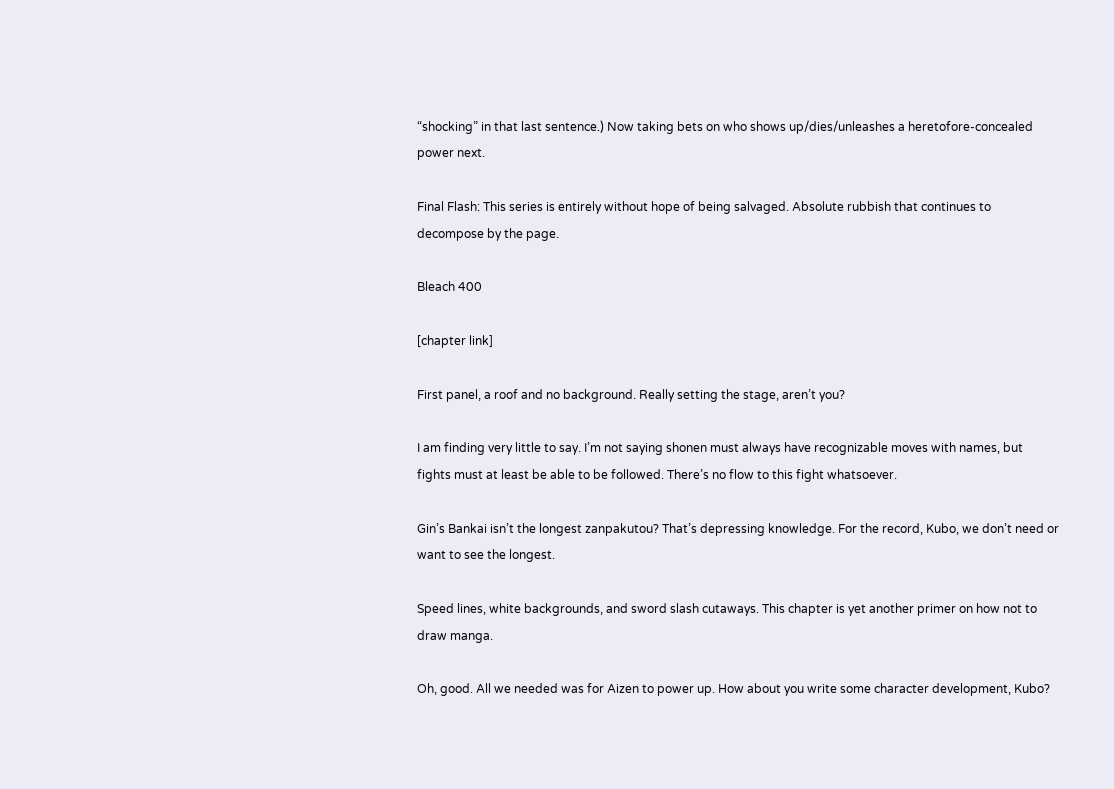“shocking” in that last sentence.) Now taking bets on who shows up/dies/unleashes a heretofore-concealed power next.

Final Flash: This series is entirely without hope of being salvaged. Absolute rubbish that continues to decompose by the page.

Bleach 400

[chapter link]

First panel, a roof and no background. Really setting the stage, aren’t you?

I am finding very little to say. I’m not saying shonen must always have recognizable moves with names, but fights must at least be able to be followed. There’s no flow to this fight whatsoever.

Gin’s Bankai isn’t the longest zanpakutou? That’s depressing knowledge. For the record, Kubo, we don’t need or want to see the longest.

Speed lines, white backgrounds, and sword slash cutaways. This chapter is yet another primer on how not to draw manga.

Oh, good. All we needed was for Aizen to power up. How about you write some character development, Kubo?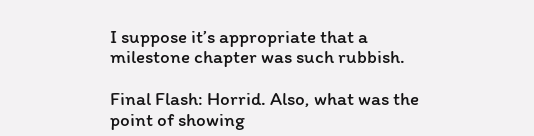I suppose it’s appropriate that a milestone chapter was such rubbish.

Final Flash: Horrid. Also, what was the point of showing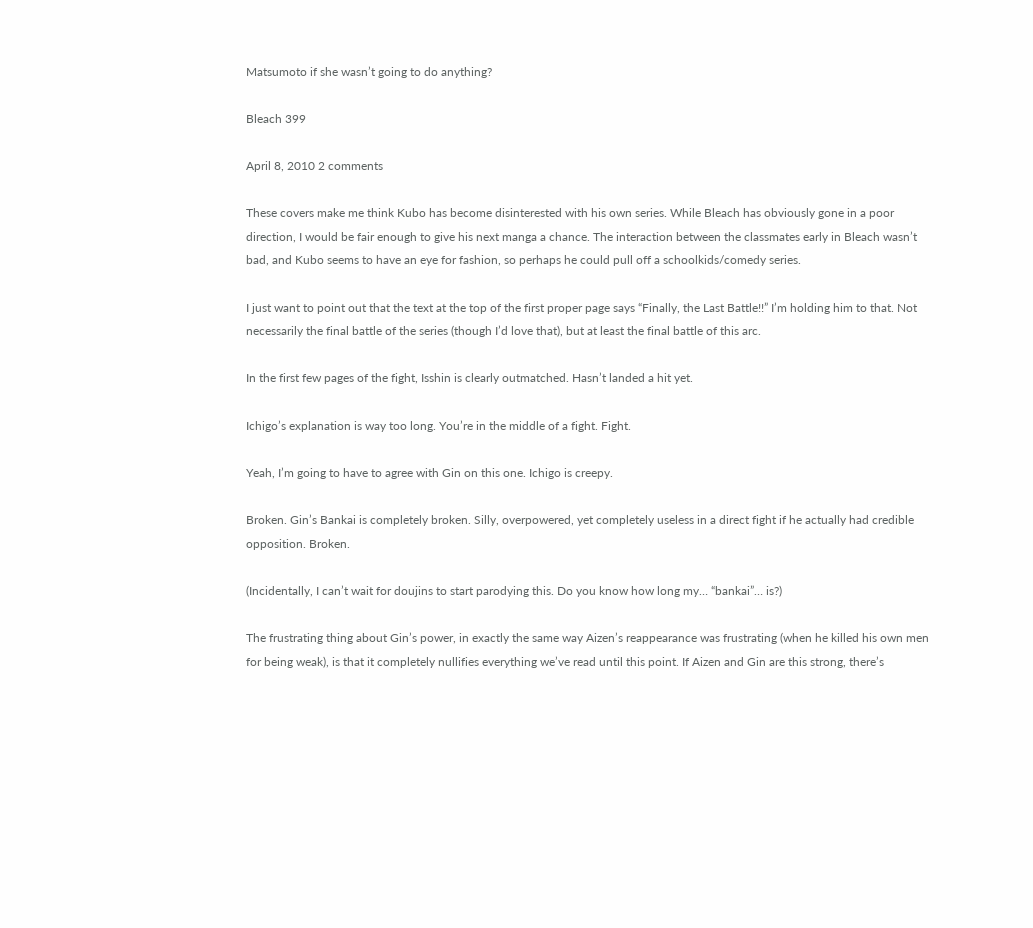Matsumoto if she wasn’t going to do anything?

Bleach 399

April 8, 2010 2 comments

These covers make me think Kubo has become disinterested with his own series. While Bleach has obviously gone in a poor direction, I would be fair enough to give his next manga a chance. The interaction between the classmates early in Bleach wasn’t bad, and Kubo seems to have an eye for fashion, so perhaps he could pull off a schoolkids/comedy series.

I just want to point out that the text at the top of the first proper page says “Finally, the Last Battle!!” I’m holding him to that. Not necessarily the final battle of the series (though I’d love that), but at least the final battle of this arc.

In the first few pages of the fight, Isshin is clearly outmatched. Hasn’t landed a hit yet.

Ichigo’s explanation is way too long. You’re in the middle of a fight. Fight.

Yeah, I’m going to have to agree with Gin on this one. Ichigo is creepy.

Broken. Gin’s Bankai is completely broken. Silly, overpowered, yet completely useless in a direct fight if he actually had credible opposition. Broken.

(Incidentally, I can’t wait for doujins to start parodying this. Do you know how long my… “bankai”… is?)

The frustrating thing about Gin’s power, in exactly the same way Aizen’s reappearance was frustrating (when he killed his own men for being weak), is that it completely nullifies everything we’ve read until this point. If Aizen and Gin are this strong, there’s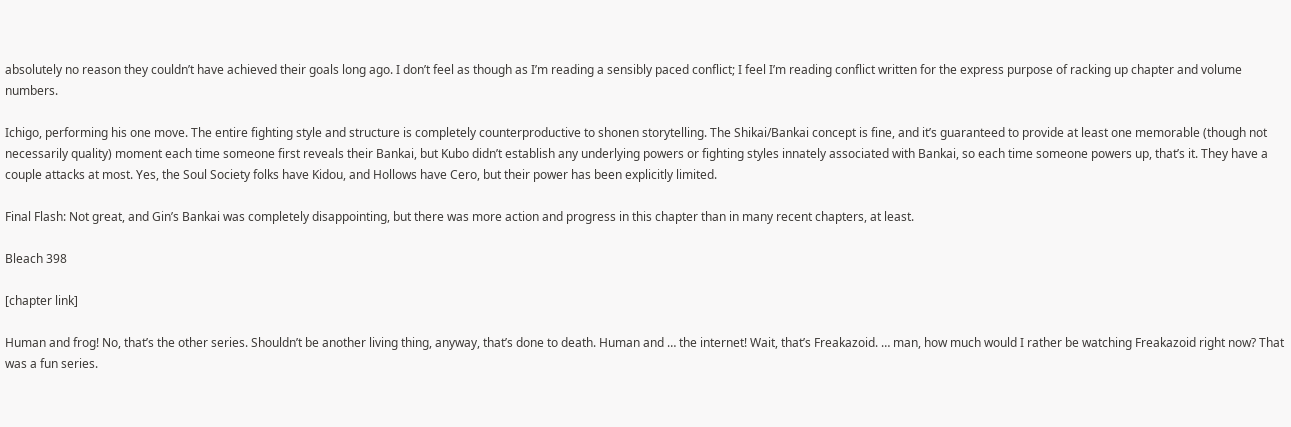absolutely no reason they couldn’t have achieved their goals long ago. I don’t feel as though as I’m reading a sensibly paced conflict; I feel I’m reading conflict written for the express purpose of racking up chapter and volume numbers.

Ichigo, performing his one move. The entire fighting style and structure is completely counterproductive to shonen storytelling. The Shikai/Bankai concept is fine, and it’s guaranteed to provide at least one memorable (though not necessarily quality) moment each time someone first reveals their Bankai, but Kubo didn’t establish any underlying powers or fighting styles innately associated with Bankai, so each time someone powers up, that’s it. They have a couple attacks at most. Yes, the Soul Society folks have Kidou, and Hollows have Cero, but their power has been explicitly limited.

Final Flash: Not great, and Gin’s Bankai was completely disappointing, but there was more action and progress in this chapter than in many recent chapters, at least.

Bleach 398

[chapter link]

Human and frog! No, that’s the other series. Shouldn’t be another living thing, anyway, that’s done to death. Human and … the internet! Wait, that’s Freakazoid. … man, how much would I rather be watching Freakazoid right now? That was a fun series.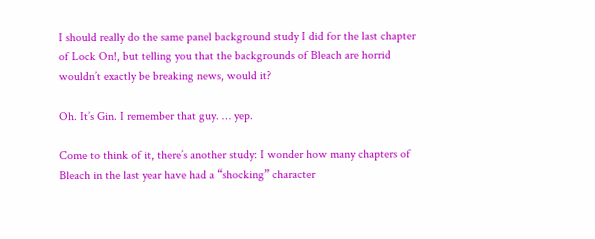I should really do the same panel background study I did for the last chapter of Lock On!, but telling you that the backgrounds of Bleach are horrid wouldn’t exactly be breaking news, would it?

Oh. It’s Gin. I remember that guy. … yep.

Come to think of it, there’s another study: I wonder how many chapters of Bleach in the last year have had a “shocking” character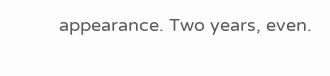appearance. Two years, even.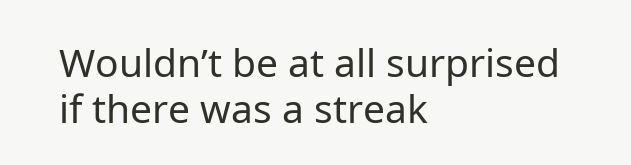Wouldn’t be at all surprised if there was a streak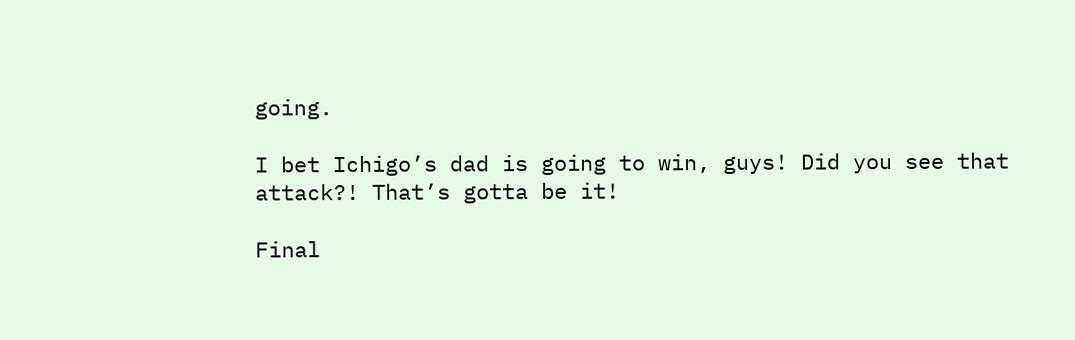going.

I bet Ichigo’s dad is going to win, guys! Did you see that attack?! That’s gotta be it!

Final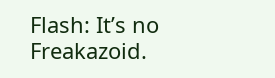Flash: It’s no Freakazoid.